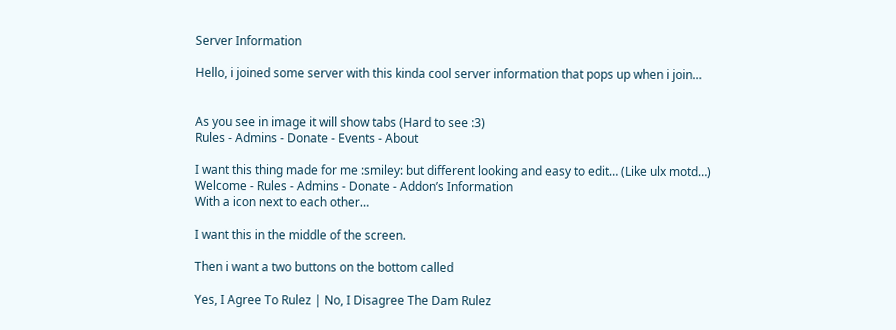Server Information

Hello, i joined some server with this kinda cool server information that pops up when i join…


As you see in image it will show tabs (Hard to see :3)
Rules - Admins - Donate - Events - About

I want this thing made for me :smiley: but different looking and easy to edit… (Like ulx motd…)
Welcome - Rules - Admins - Donate - Addon’s Information
With a icon next to each other…

I want this in the middle of the screen.

Then i want a two buttons on the bottom called

Yes, I Agree To Rulez | No, I Disagree The Dam Rulez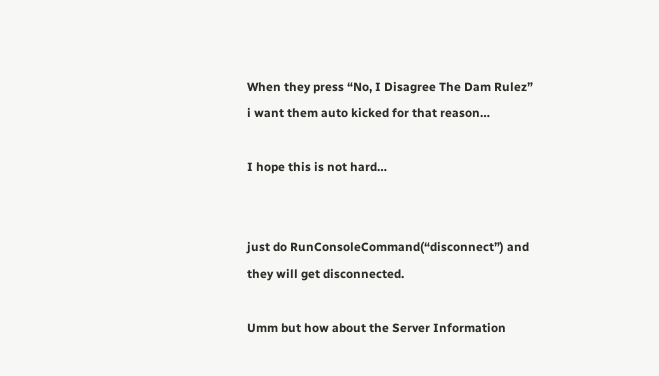When they press “No, I Disagree The Dam Rulez” i want them auto kicked for that reason…

I hope this is not hard…


just do RunConsoleCommand(“disconnect”) and they will get disconnected.

Umm but how about the Server Information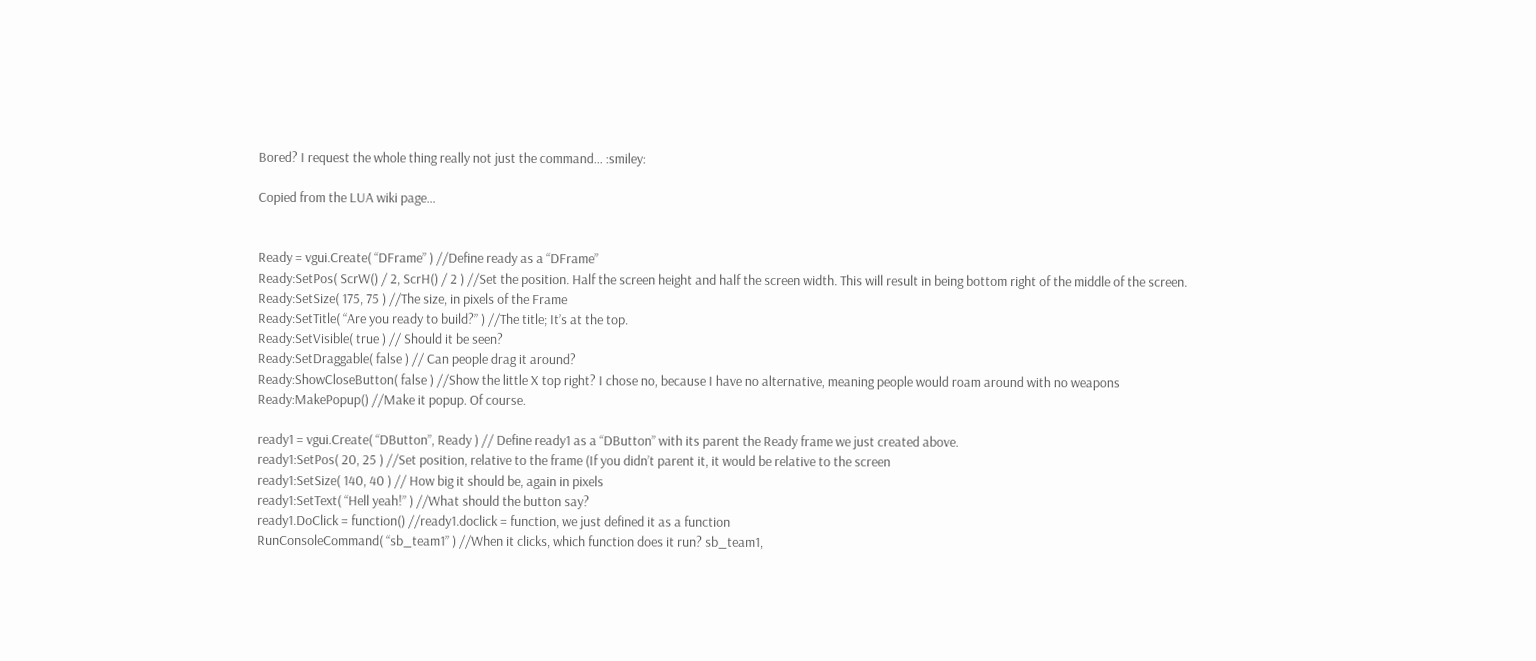Bored? I request the whole thing really not just the command… :smiley:

Copied from the LUA wiki page…


Ready = vgui.Create( “DFrame” ) //Define ready as a “DFrame”
Ready:SetPos( ScrW() / 2, ScrH() / 2 ) //Set the position. Half the screen height and half the screen width. This will result in being bottom right of the middle of the screen.
Ready:SetSize( 175, 75 ) //The size, in pixels of the Frame
Ready:SetTitle( “Are you ready to build?” ) //The title; It’s at the top.
Ready:SetVisible( true ) // Should it be seen?
Ready:SetDraggable( false ) // Can people drag it around?
Ready:ShowCloseButton( false ) //Show the little X top right? I chose no, because I have no alternative, meaning people would roam around with no weapons
Ready:MakePopup() //Make it popup. Of course.

ready1 = vgui.Create( “DButton”, Ready ) // Define ready1 as a “DButton” with its parent the Ready frame we just created above.
ready1:SetPos( 20, 25 ) //Set position, relative to the frame (If you didn’t parent it, it would be relative to the screen
ready1:SetSize( 140, 40 ) // How big it should be, again in pixels
ready1:SetText( “Hell yeah!” ) //What should the button say?
ready1.DoClick = function() //ready1.doclick = function, we just defined it as a function
RunConsoleCommand( “sb_team1” ) //When it clicks, which function does it run? sb_team1,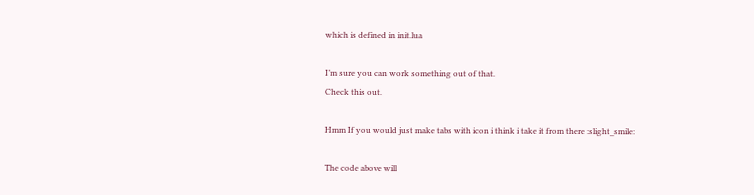which is defined in init.lua

I’m sure you can work something out of that.
Check this out.

Hmm If you would just make tabs with icon i think i take it from there :slight_smile:

The code above will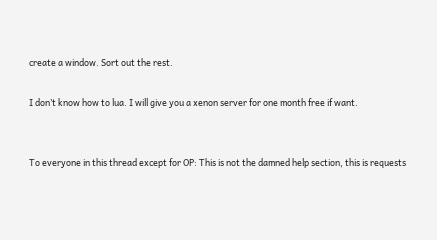create a window. Sort out the rest.

I don’t know how to lua. I will give you a xenon server for one month free if want.


To everyone in this thread except for OP: This is not the damned help section, this is requests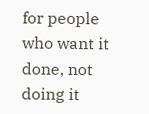for people who want it done, not doing it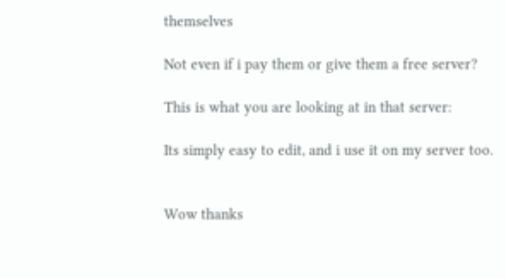themselves

Not even if i pay them or give them a free server?

This is what you are looking at in that server:

Its simply easy to edit, and i use it on my server too.


Wow thanks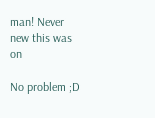man! Never new this was on

No problem ;D